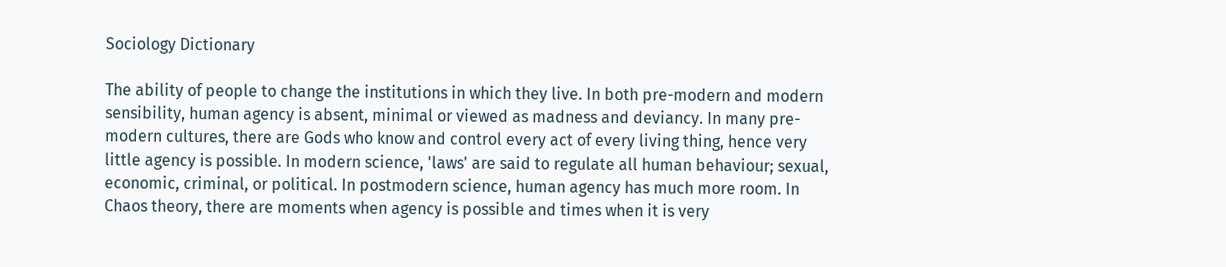Sociology Dictionary

The ability of people to change the institutions in which they live. In both pre-modern and modern sensibility, human agency is absent, minimal or viewed as madness and deviancy. In many pre-modern cultures, there are Gods who know and control every act of every living thing, hence very little agency is possible. In modern science, 'laws' are said to regulate all human behaviour; sexual, economic, criminal, or political. In postmodern science, human agency has much more room. In Chaos theory, there are moments when agency is possible and times when it is very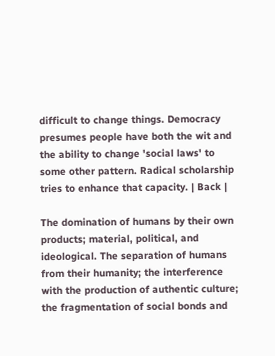difficult to change things. Democracy presumes people have both the wit and the ability to change 'social laws' to some other pattern. Radical scholarship tries to enhance that capacity. | Back |

The domination of humans by their own products; material, political, and ideological. The separation of humans from their humanity; the interference with the production of authentic culture; the fragmentation of social bonds and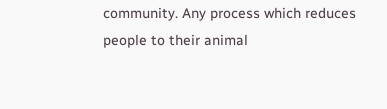community. Any process which reduces people to their animal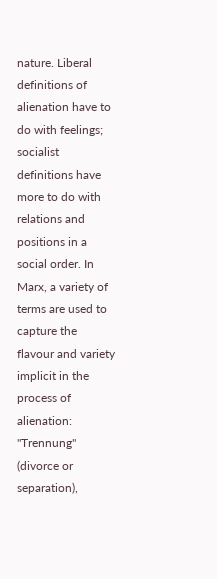nature. Liberal definitions of alienation have to do with feelings; socialist definitions have more to do with relations and positions in a social order. In Marx, a variety of terms are used to capture the flavour and variety implicit in the process of alienation: "Trennung" (divorce or separation),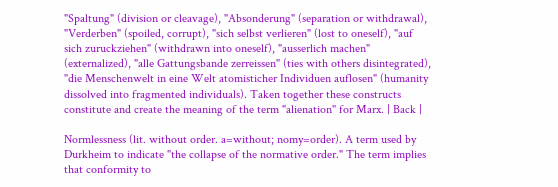"Spaltung" (division or cleavage), "Absonderung" (separation or withdrawal), "Verderben" (spoiled, corrupt), "sich selbst verlieren" (lost to oneself), "auf sich zuruckziehen" (withdrawn into oneself), "ausserlich machen" (externalized), "alle Gattungsbande zerreissen" (ties with others disintegrated), "die Menschenwelt in eine Welt atomisticher Individuen auflosen" (humanity dissolved into fragmented individuals). Taken together these constructs constitute and create the meaning of the term "alienation" for Marx. | Back |

Normlessness (lit. without order. a=without; nomy=order). A term used by Durkheim to indicate "the collapse of the normative order." The term implies that conformity to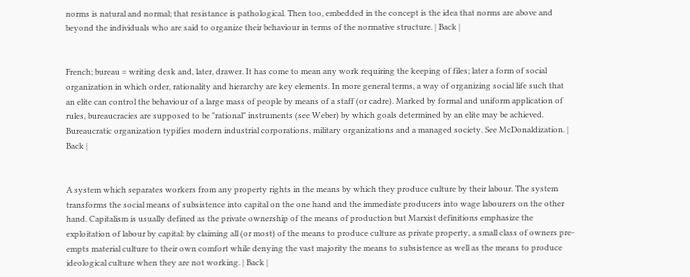norms is natural and normal; that resistance is pathological. Then too, embedded in the concept is the idea that norms are above and beyond the individuals who are said to organize their behaviour in terms of the normative structure. | Back |


French; bureau = writing desk and, later, drawer. It has come to mean any work requiring the keeping of files; later a form of social organization in which order, rationality and hierarchy are key elements. In more general terms, a way of organizing social life such that an elite can control the behaviour of a large mass of people by means of a staff (or cadre). Marked by formal and uniform application of rules, bureaucracies are supposed to be "rational" instruments (see Weber) by which goals determined by an elite may be achieved. Bureaucratic organization typifies modern industrial corporations, military organizations and a managed society. See McDonaldization. | Back |


A system which separates workers from any property rights in the means by which they produce culture by their labour. The system transforms the social means of subsistence into capital on the one hand and the immediate producers into wage labourers on the other hand. Capitalism is usually defined as the private ownership of the means of production but Marxist definitions emphasize the exploitation of labour by capital: by claiming all (or most) of the means to produce culture as private property, a small class of owners pre-empts material culture to their own comfort while denying the vast majority the means to subsistence as well as the means to produce ideological culture when they are not working. | Back |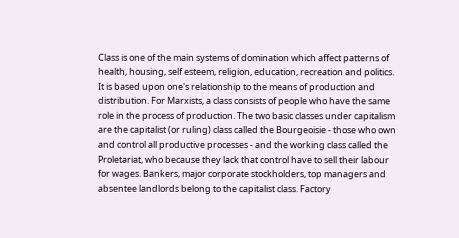Class is one of the main systems of domination which affect patterns of health, housing, self esteem, religion, education, recreation and politics. It is based upon one's relationship to the means of production and distribution. For Marxists, a class consists of people who have the same role in the process of production. The two basic classes under capitalism are the capitalist (or ruling) class called the Bourgeoisie - those who own and control all productive processes - and the working class called the Proletariat, who because they lack that control have to sell their labour for wages. Bankers, major corporate stockholders, top managers and absentee landlords belong to the capitalist class. Factory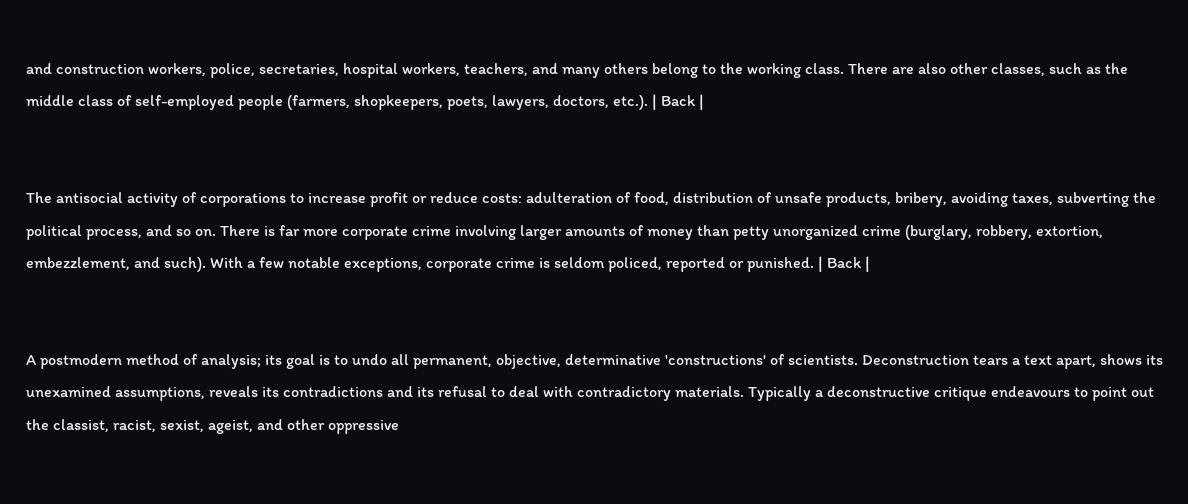and construction workers, police, secretaries, hospital workers, teachers, and many others belong to the working class. There are also other classes, such as the middle class of self-employed people (farmers, shopkeepers, poets, lawyers, doctors, etc.). | Back |


The antisocial activity of corporations to increase profit or reduce costs: adulteration of food, distribution of unsafe products, bribery, avoiding taxes, subverting the political process, and so on. There is far more corporate crime involving larger amounts of money than petty unorganized crime (burglary, robbery, extortion, embezzlement, and such). With a few notable exceptions, corporate crime is seldom policed, reported or punished. | Back |


A postmodern method of analysis; its goal is to undo all permanent, objective, determinative 'constructions' of scientists. Deconstruction tears a text apart, shows its unexamined assumptions, reveals its contradictions and its refusal to deal with contradictory materials. Typically a deconstructive critique endeavours to point out the classist, racist, sexist, ageist, and other oppressive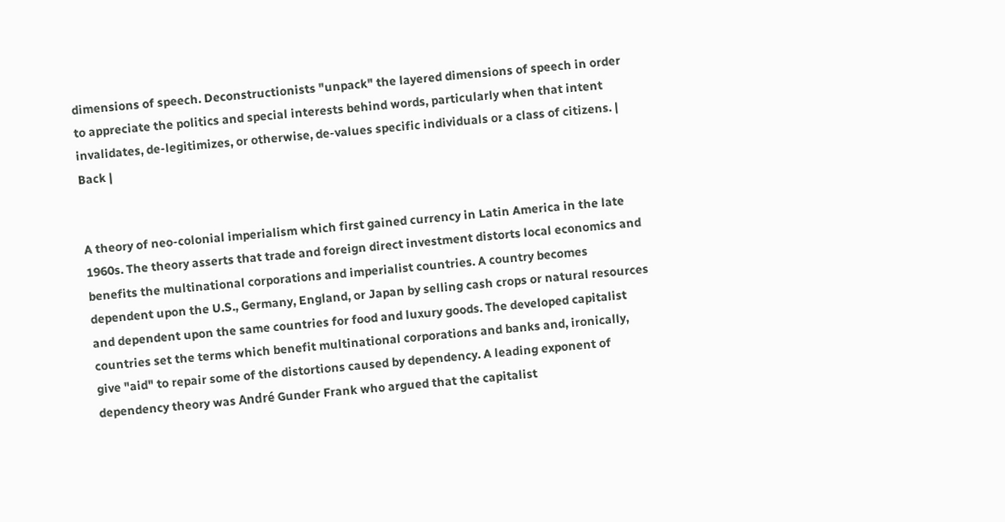dimensions of speech. Deconstructionists "unpack" the layered dimensions of speech in order to appreciate the politics and special interests behind words, particularly when that intent invalidates, de-legitimizes, or otherwise, de-values specific individuals or a class of citizens. | Back |


A theory of neo-colonial imperialism which first gained currency in Latin America in the late 1960s. The theory asserts that trade and foreign direct investment distorts local economics and benefits the multinational corporations and imperialist countries. A country becomes dependent upon the U.S., Germany, England, or Japan by selling cash crops or natural resources and dependent upon the same countries for food and luxury goods. The developed capitalist countries set the terms which benefit multinational corporations and banks and, ironically, give "aid" to repair some of the distortions caused by dependency. A leading exponent of dependency theory was André Gunder Frank who argued that the capitalist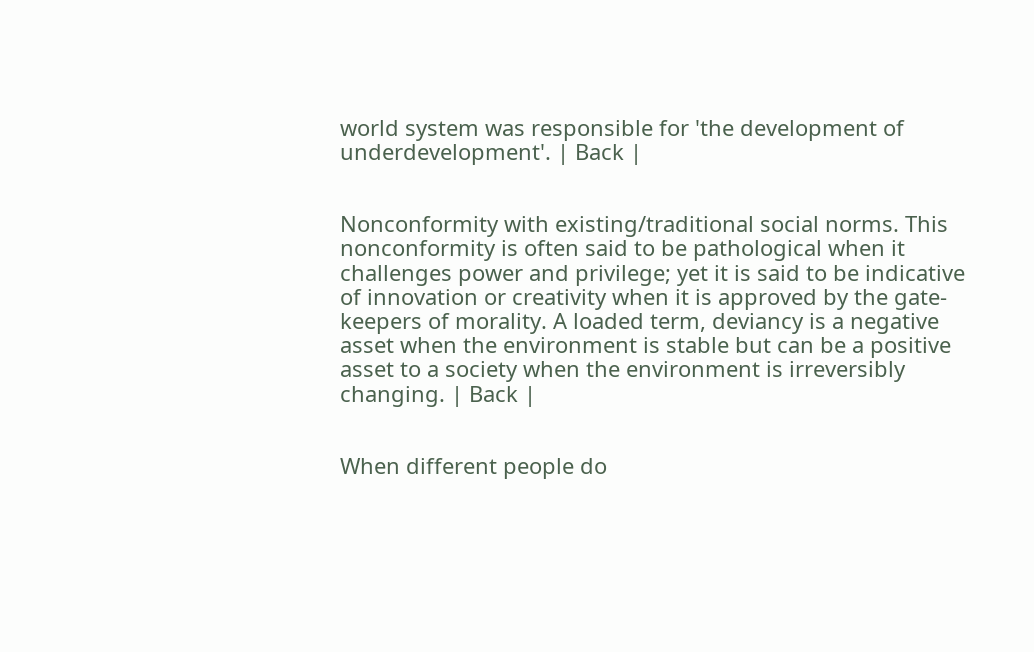world system was responsible for 'the development of underdevelopment'. | Back |


Nonconformity with existing/traditional social norms. This nonconformity is often said to be pathological when it challenges power and privilege; yet it is said to be indicative of innovation or creativity when it is approved by the gate-keepers of morality. A loaded term, deviancy is a negative asset when the environment is stable but can be a positive asset to a society when the environment is irreversibly changing. | Back |


When different people do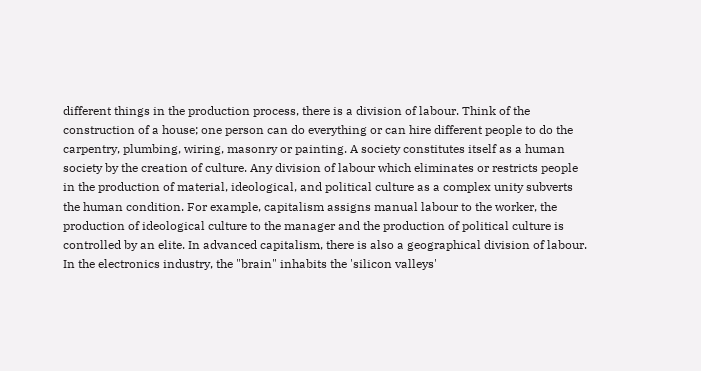different things in the production process, there is a division of labour. Think of the construction of a house; one person can do everything or can hire different people to do the carpentry, plumbing, wiring, masonry or painting. A society constitutes itself as a human society by the creation of culture. Any division of labour which eliminates or restricts people in the production of material, ideological, and political culture as a complex unity subverts the human condition. For example, capitalism assigns manual labour to the worker, the production of ideological culture to the manager and the production of political culture is controlled by an elite. In advanced capitalism, there is also a geographical division of labour. In the electronics industry, the "brain" inhabits the 'silicon valleys'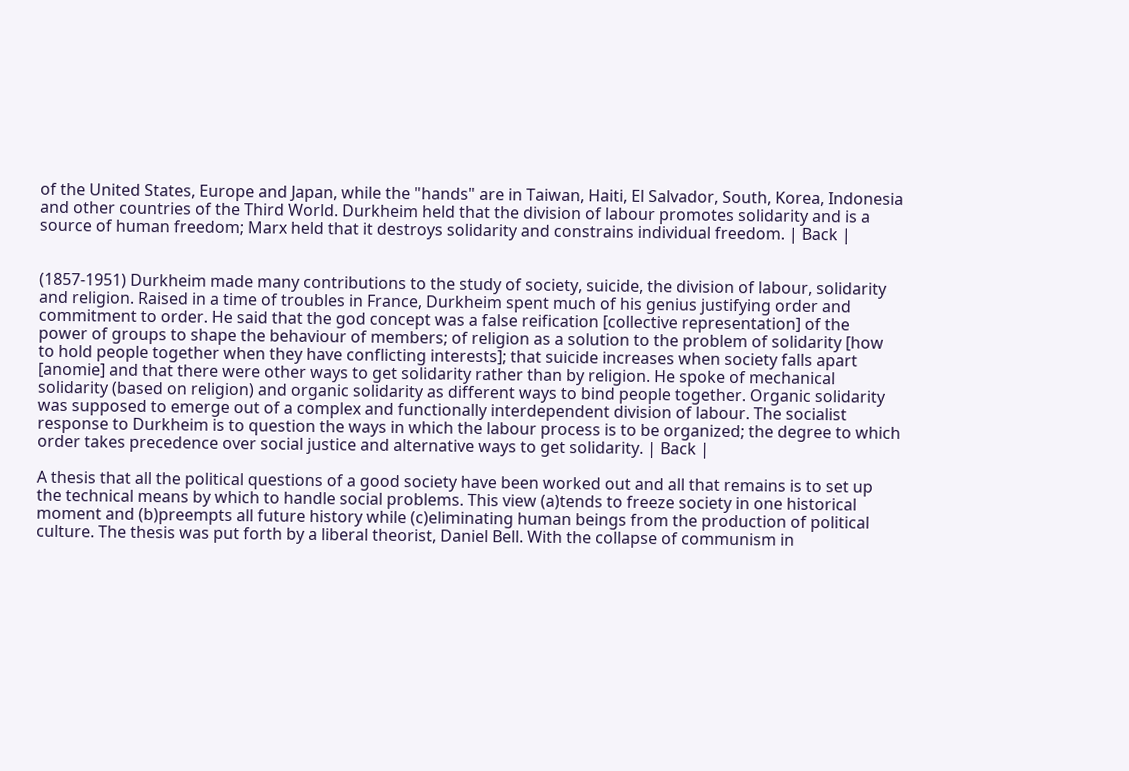of the United States, Europe and Japan, while the "hands" are in Taiwan, Haiti, El Salvador, South, Korea, Indonesia and other countries of the Third World. Durkheim held that the division of labour promotes solidarity and is a source of human freedom; Marx held that it destroys solidarity and constrains individual freedom. | Back |


(1857-1951) Durkheim made many contributions to the study of society, suicide, the division of labour, solidarity and religion. Raised in a time of troubles in France, Durkheim spent much of his genius justifying order and commitment to order. He said that the god concept was a false reification [collective representation] of the power of groups to shape the behaviour of members; of religion as a solution to the problem of solidarity [how to hold people together when they have conflicting interests]; that suicide increases when society falls apart [anomie] and that there were other ways to get solidarity rather than by religion. He spoke of mechanical solidarity (based on religion) and organic solidarity as different ways to bind people together. Organic solidarity was supposed to emerge out of a complex and functionally interdependent division of labour. The socialist response to Durkheim is to question the ways in which the labour process is to be organized; the degree to which order takes precedence over social justice and alternative ways to get solidarity. | Back |

A thesis that all the political questions of a good society have been worked out and all that remains is to set up the technical means by which to handle social problems. This view (a)tends to freeze society in one historical moment and (b)preempts all future history while (c)eliminating human beings from the production of political culture. The thesis was put forth by a liberal theorist, Daniel Bell. With the collapse of communism in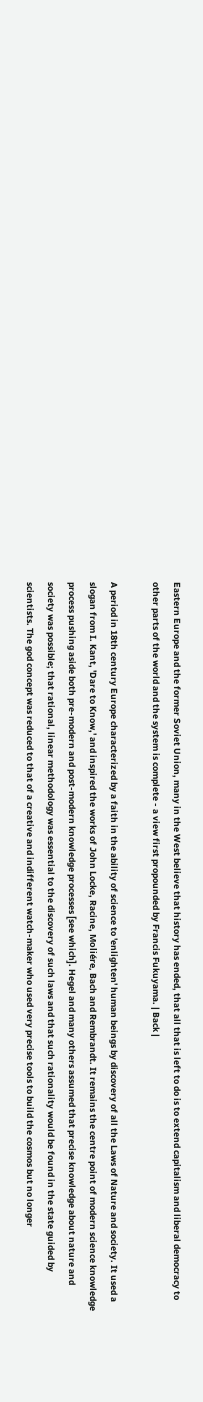Eastern Europe and the former Soviet Union, many in the West believe that history has ended, that all that is left to do is to extend capitalism and liberal democracy to other parts of the world and the system is complete - a view first propounded by Francis Fukuyama. | Back |

A period in 18th century Europe characterized by a faith in the ability of science to 'enlighten' human beings by discovery of all the Laws of Nature and society. It used a slogan from I. Kant, 'Dare to Know,' and inspired the works of John Locke, Racine, Moliére, Bach and Rembrandt. It remains the centre point of modern science knowledge process pushing aside both pre-modern and post-modern knowledge processes [see which]. Hegel and many others assumed that precise knowledge about nature and society was possible; that rational, linear methodology was essential to the discovery of such laws and that such rationality would be found in the state guided by scientists. The god concept was reduced to that of a creative and indifferent watch-maker who used very precise tools to build the cosmos but no longer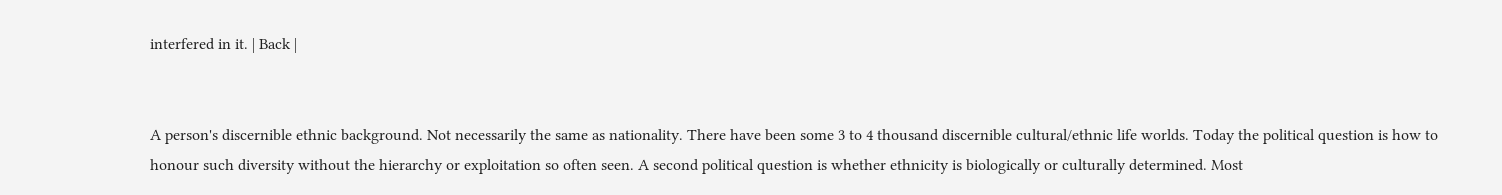interfered in it. | Back |


A person's discernible ethnic background. Not necessarily the same as nationality. There have been some 3 to 4 thousand discernible cultural/ethnic life worlds. Today the political question is how to honour such diversity without the hierarchy or exploitation so often seen. A second political question is whether ethnicity is biologically or culturally determined. Most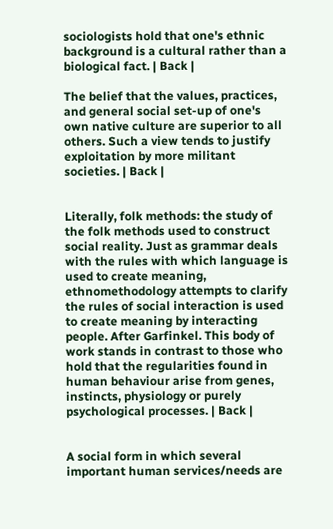sociologists hold that one's ethnic background is a cultural rather than a biological fact. | Back |

The belief that the values, practices, and general social set-up of one's own native culture are superior to all others. Such a view tends to justify exploitation by more militant societies. | Back |


Literally, folk methods: the study of the folk methods used to construct social reality. Just as grammar deals with the rules with which language is used to create meaning, ethnomethodology attempts to clarify the rules of social interaction is used to create meaning by interacting people. After Garfinkel. This body of work stands in contrast to those who hold that the regularities found in human behaviour arise from genes, instincts, physiology or purely psychological processes. | Back |


A social form in which several important human services/needs are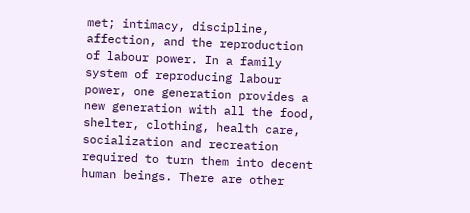met; intimacy, discipline, affection, and the reproduction of labour power. In a family system of reproducing labour power, one generation provides a new generation with all the food, shelter, clothing, health care, socialization and recreation required to turn them into decent human beings. There are other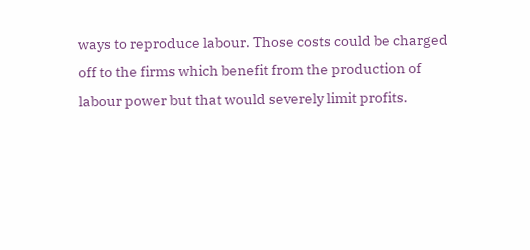ways to reproduce labour. Those costs could be charged off to the firms which benefit from the production of labour power but that would severely limit profits.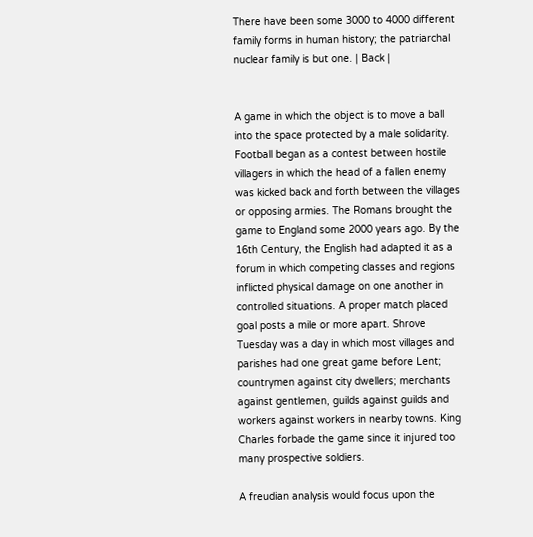There have been some 3000 to 4000 different family forms in human history; the patriarchal nuclear family is but one. | Back |


A game in which the object is to move a ball into the space protected by a male solidarity. Football began as a contest between hostile villagers in which the head of a fallen enemy was kicked back and forth between the villages or opposing armies. The Romans brought the game to England some 2000 years ago. By the 16th Century, the English had adapted it as a forum in which competing classes and regions inflicted physical damage on one another in controlled situations. A proper match placed goal posts a mile or more apart. Shrove Tuesday was a day in which most villages and parishes had one great game before Lent; countrymen against city dwellers; merchants against gentlemen, guilds against guilds and workers against workers in nearby towns. King Charles forbade the game since it injured too many prospective soldiers.

A freudian analysis would focus upon the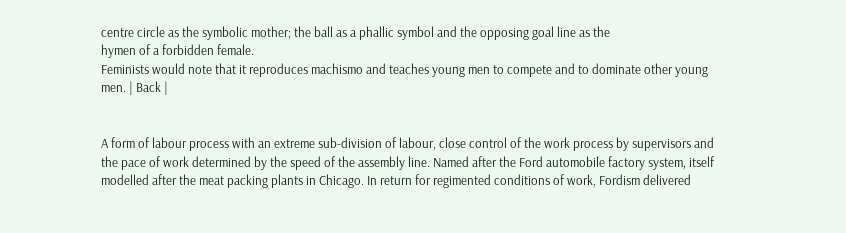centre circle as the symbolic mother; the ball as a phallic symbol and the opposing goal line as the
hymen of a forbidden female.
Feminists would note that it reproduces machismo and teaches young men to compete and to dominate other young men. | Back |


A form of labour process with an extreme sub-division of labour, close control of the work process by supervisors and the pace of work determined by the speed of the assembly line. Named after the Ford automobile factory system, itself modelled after the meat packing plants in Chicago. In return for regimented conditions of work, Fordism delivered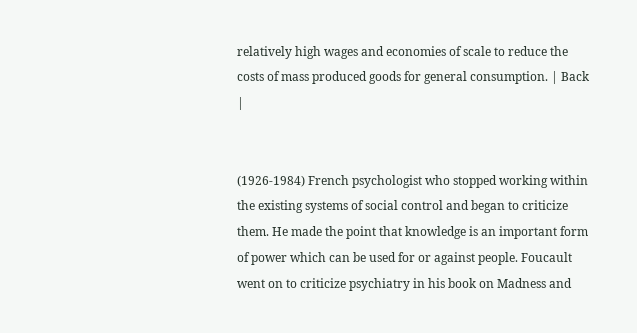relatively high wages and economies of scale to reduce the costs of mass produced goods for general consumption. | Back |


(1926-1984) French psychologist who stopped working within the existing systems of social control and began to criticize them. He made the point that knowledge is an important form of power which can be used for or against people. Foucault went on to criticize psychiatry in his book on Madness and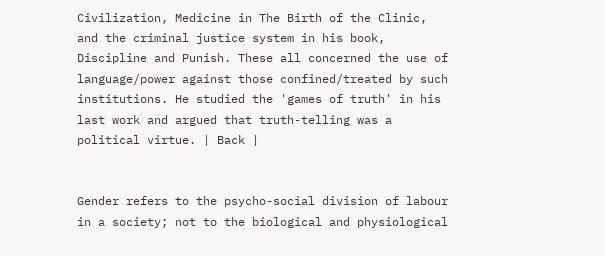Civilization, Medicine in The Birth of the Clinic, and the criminal justice system in his book, Discipline and Punish. These all concerned the use of language/power against those confined/treated by such institutions. He studied the 'games of truth' in his last work and argued that truth-telling was a political virtue. | Back |


Gender refers to the psycho-social division of labour in a society; not to the biological and physiological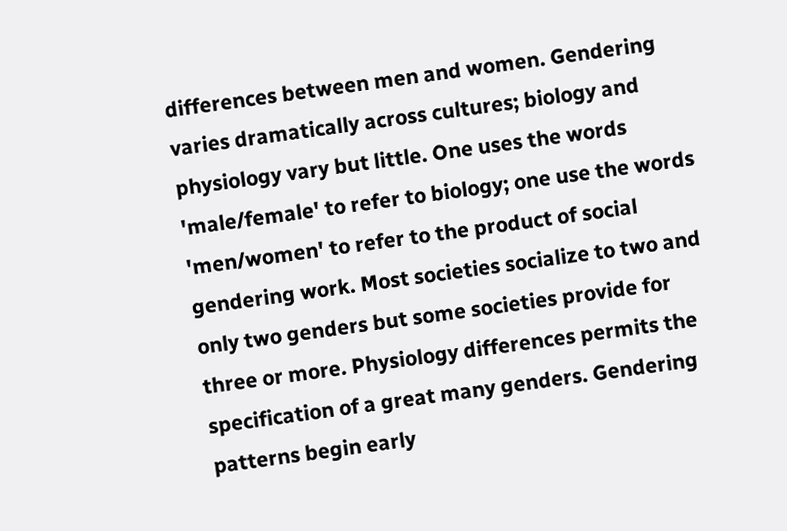differences between men and women. Gendering varies dramatically across cultures; biology and physiology vary but little. One uses the words 'male/female' to refer to biology; one use the words 'men/women' to refer to the product of social gendering work. Most societies socialize to two and only two genders but some societies provide for three or more. Physiology differences permits the specification of a great many genders. Gendering patterns begin early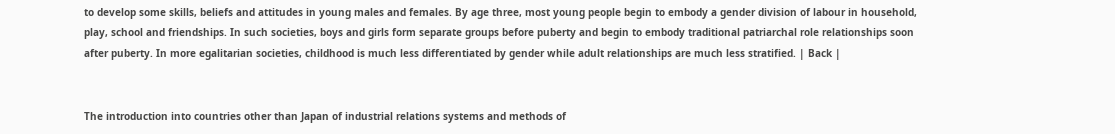to develop some skills, beliefs and attitudes in young males and females. By age three, most young people begin to embody a gender division of labour in household, play, school and friendships. In such societies, boys and girls form separate groups before puberty and begin to embody traditional patriarchal role relationships soon after puberty. In more egalitarian societies, childhood is much less differentiated by gender while adult relationships are much less stratified. | Back |


The introduction into countries other than Japan of industrial relations systems and methods of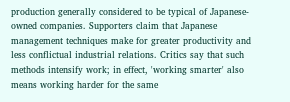production generally considered to be typical of Japanese-owned companies. Supporters claim that Japanese management techniques make for greater productivity and less conflictual industrial relations. Critics say that such methods intensify work; in effect, 'working smarter' also means working harder for the same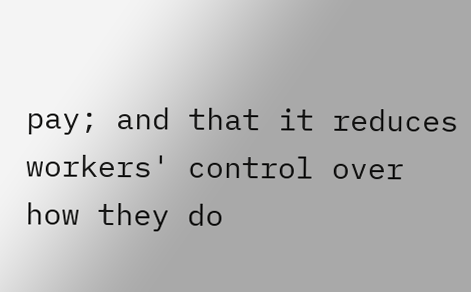pay; and that it reduces workers' control over how they do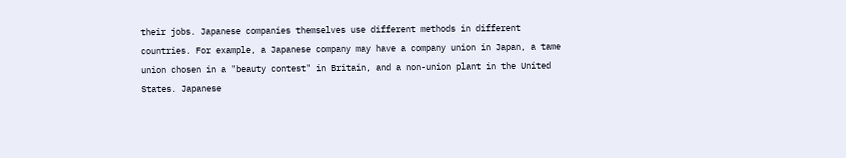their jobs. Japanese companies themselves use different methods in different countries. For example, a Japanese company may have a company union in Japan, a tame union chosen in a "beauty contest" in Britain, and a non-union plant in the United States. Japanese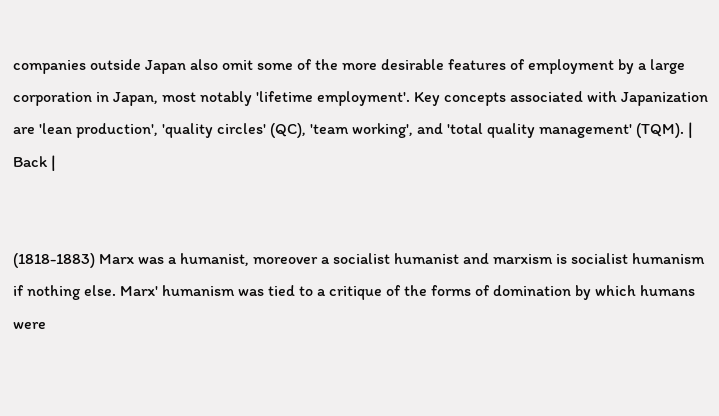companies outside Japan also omit some of the more desirable features of employment by a large corporation in Japan, most notably 'lifetime employment'. Key concepts associated with Japanization are 'lean production', 'quality circles' (QC), 'team working', and 'total quality management' (TQM). | Back |


(1818-1883) Marx was a humanist, moreover a socialist humanist and marxism is socialist humanism if nothing else. Marx' humanism was tied to a critique of the forms of domination by which humans were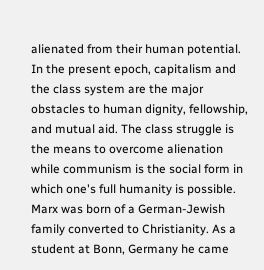alienated from their human potential. In the present epoch, capitalism and the class system are the major obstacles to human dignity, fellowship, and mutual aid. The class struggle is the means to overcome alienation while communism is the social form in which one's full humanity is possible. Marx was born of a German-Jewish family converted to Christianity. As a student at Bonn, Germany he came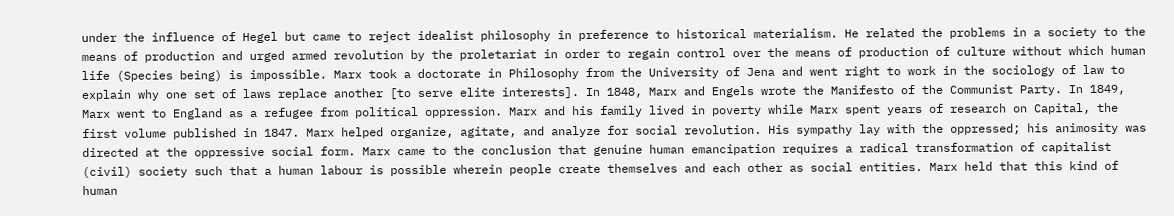under the influence of Hegel but came to reject idealist philosophy in preference to historical materialism. He related the problems in a society to the means of production and urged armed revolution by the proletariat in order to regain control over the means of production of culture without which human life (Species being) is impossible. Marx took a doctorate in Philosophy from the University of Jena and went right to work in the sociology of law to explain why one set of laws replace another [to serve elite interests]. In 1848, Marx and Engels wrote the Manifesto of the Communist Party. In 1849, Marx went to England as a refugee from political oppression. Marx and his family lived in poverty while Marx spent years of research on Capital, the first volume published in 1847. Marx helped organize, agitate, and analyze for social revolution. His sympathy lay with the oppressed; his animosity was directed at the oppressive social form. Marx came to the conclusion that genuine human emancipation requires a radical transformation of capitalist (civil) society such that a human labour is possible wherein people create themselves and each other as social entities. Marx held that this kind of human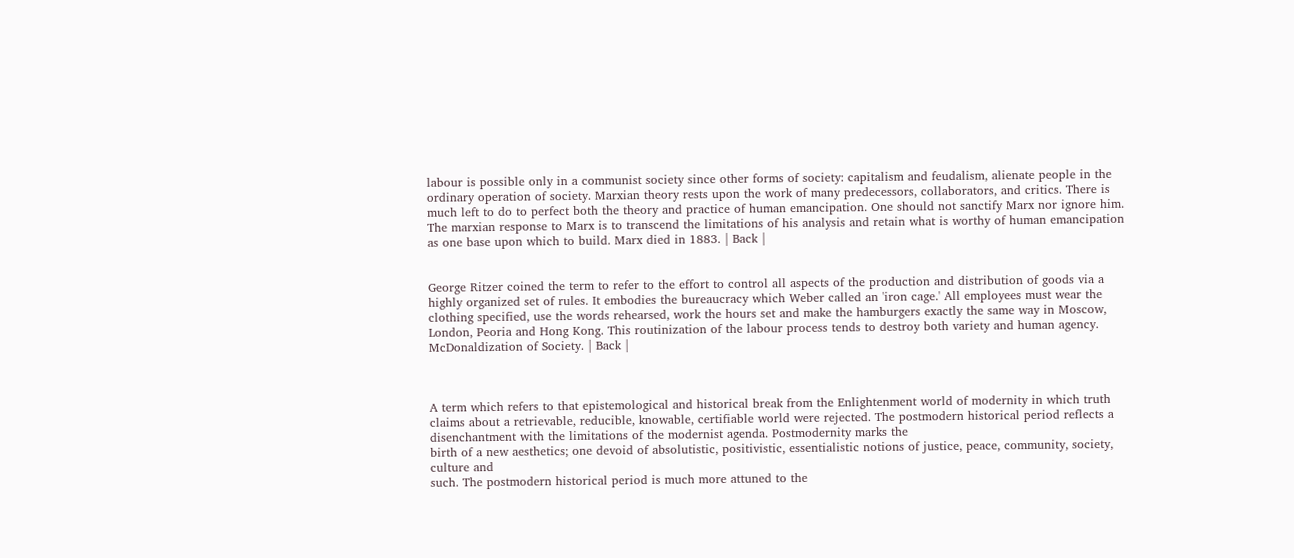labour is possible only in a communist society since other forms of society: capitalism and feudalism, alienate people in the ordinary operation of society. Marxian theory rests upon the work of many predecessors, collaborators, and critics. There is much left to do to perfect both the theory and practice of human emancipation. One should not sanctify Marx nor ignore him. The marxian response to Marx is to transcend the limitations of his analysis and retain what is worthy of human emancipation as one base upon which to build. Marx died in 1883. | Back |


George Ritzer coined the term to refer to the effort to control all aspects of the production and distribution of goods via a highly organized set of rules. It embodies the bureaucracy which Weber called an 'iron cage.' All employees must wear the clothing specified, use the words rehearsed, work the hours set and make the hamburgers exactly the same way in Moscow, London, Peoria and Hong Kong. This routinization of the labour process tends to destroy both variety and human agency. McDonaldization of Society. | Back |



A term which refers to that epistemological and historical break from the Enlightenment world of modernity in which truth claims about a retrievable, reducible, knowable, certifiable world were rejected. The postmodern historical period reflects a disenchantment with the limitations of the modernist agenda. Postmodernity marks the
birth of a new aesthetics; one devoid of absolutistic, positivistic, essentialistic notions of justice, peace, community, society, culture and
such. The postmodern historical period is much more attuned to the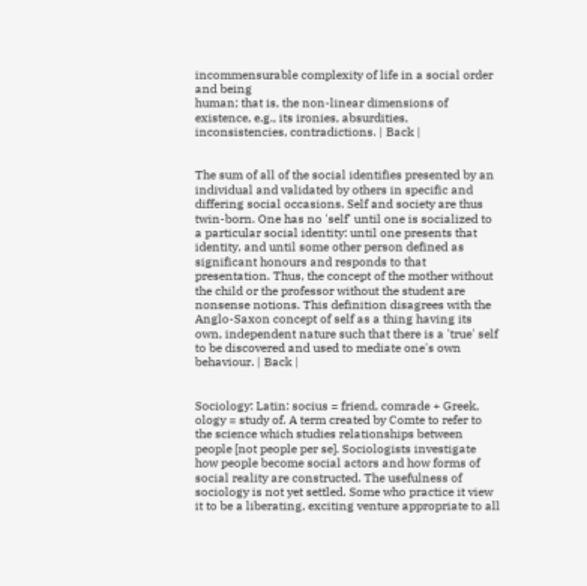incommensurable complexity of life in a social order and being
human; that is, the non-linear dimensions of existence, e.g., its ironies, absurdities, inconsistencies, contradictions. | Back |


The sum of all of the social identifies presented by an individual and validated by others in specific and differing social occasions. Self and society are thus twin-born. One has no 'self' until one is socialized to a particular social identity: until one presents that identity, and until some other person defined as significant honours and responds to that presentation. Thus, the concept of the mother without the child or the professor without the student are nonsense notions. This definition disagrees with the Anglo-Saxon concept of self as a thing having its own, independent nature such that there is a 'true' self to be discovered and used to mediate one's own behaviour. | Back |


Sociology: Latin: socius = friend, comrade + Greek, ology = study of. A term created by Comte to refer to the science which studies relationships between people [not people per se]. Sociologists investigate how people become social actors and how forms of social reality are constructed. The usefulness of sociology is not yet settled. Some who practice it view it to be a liberating, exciting venture appropriate to all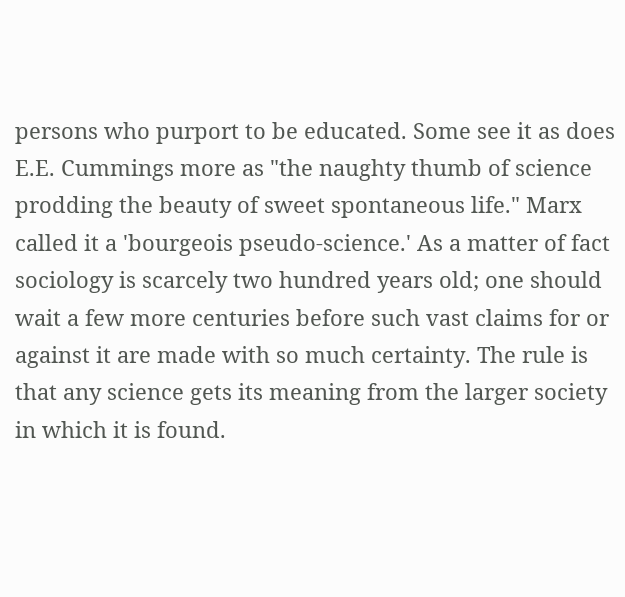persons who purport to be educated. Some see it as does E.E. Cummings more as "the naughty thumb of science prodding the beauty of sweet spontaneous life." Marx called it a 'bourgeois pseudo-science.' As a matter of fact sociology is scarcely two hundred years old; one should wait a few more centuries before such vast claims for or against it are made with so much certainty. The rule is that any science gets its meaning from the larger society in which it is found.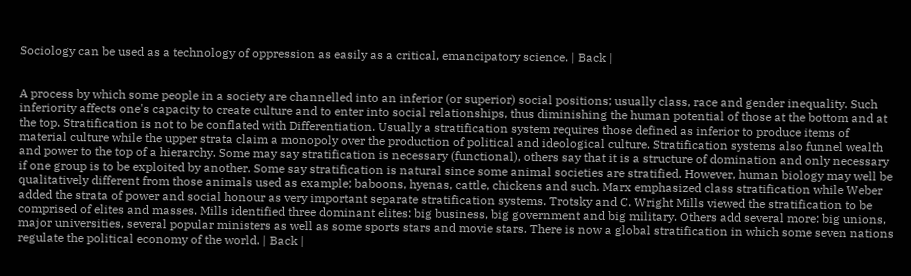Sociology can be used as a technology of oppression as easily as a critical, emancipatory science. | Back |


A process by which some people in a society are channelled into an inferior (or superior) social positions; usually class, race and gender inequality. Such inferiority affects one's capacity to create culture and to enter into social relationships, thus diminishing the human potential of those at the bottom and at the top. Stratification is not to be conflated with Differentiation. Usually a stratification system requires those defined as inferior to produce items of material culture while the upper strata claim a monopoly over the production of political and ideological culture. Stratification systems also funnel wealth and power to the top of a hierarchy. Some may say stratification is necessary (functional), others say that it is a structure of domination and only necessary if one group is to be exploited by another. Some say stratification is natural since some animal societies are stratified. However, human biology may well be qualitatively different from those animals used as example; baboons, hyenas, cattle, chickens and such. Marx emphasized class stratification while Weber added the strata of power and social honour as very important separate stratification systems. Trotsky and C. Wright Mills viewed the stratification to be comprised of elites and masses. Mills identified three dominant elites: big business, big government and big military. Others add several more: big unions, major universities, several popular ministers as well as some sports stars and movie stars. There is now a global stratification in which some seven nations regulate the political economy of the world. | Back |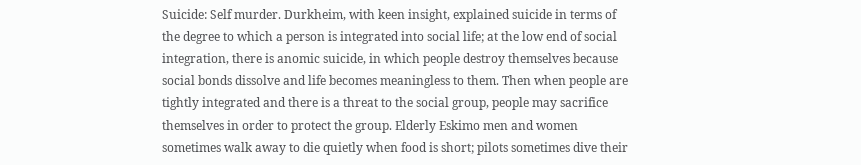Suicide: Self murder. Durkheim, with keen insight, explained suicide in terms of the degree to which a person is integrated into social life; at the low end of social integration, there is anomic suicide, in which people destroy themselves because social bonds dissolve and life becomes meaningless to them. Then when people are tightly integrated and there is a threat to the social group, people may sacrifice themselves in order to protect the group. Elderly Eskimo men and women sometimes walk away to die quietly when food is short; pilots sometimes dive their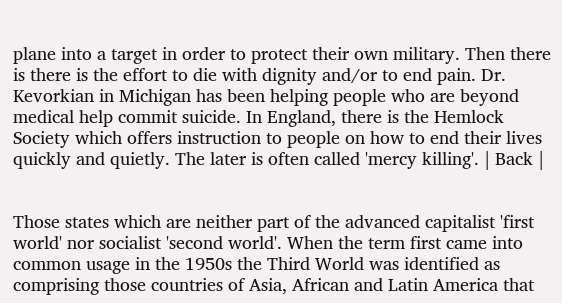plane into a target in order to protect their own military. Then there is there is the effort to die with dignity and/or to end pain. Dr. Kevorkian in Michigan has been helping people who are beyond medical help commit suicide. In England, there is the Hemlock Society which offers instruction to people on how to end their lives quickly and quietly. The later is often called 'mercy killing'. | Back |


Those states which are neither part of the advanced capitalist 'first world' nor socialist 'second world'. When the term first came into common usage in the 1950s the Third World was identified as comprising those countries of Asia, African and Latin America that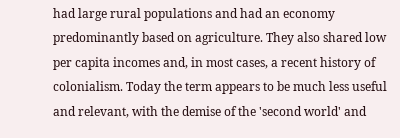had large rural populations and had an economy predominantly based on agriculture. They also shared low per capita incomes and, in most cases, a recent history of colonialism. Today the term appears to be much less useful and relevant, with the demise of the 'second world' and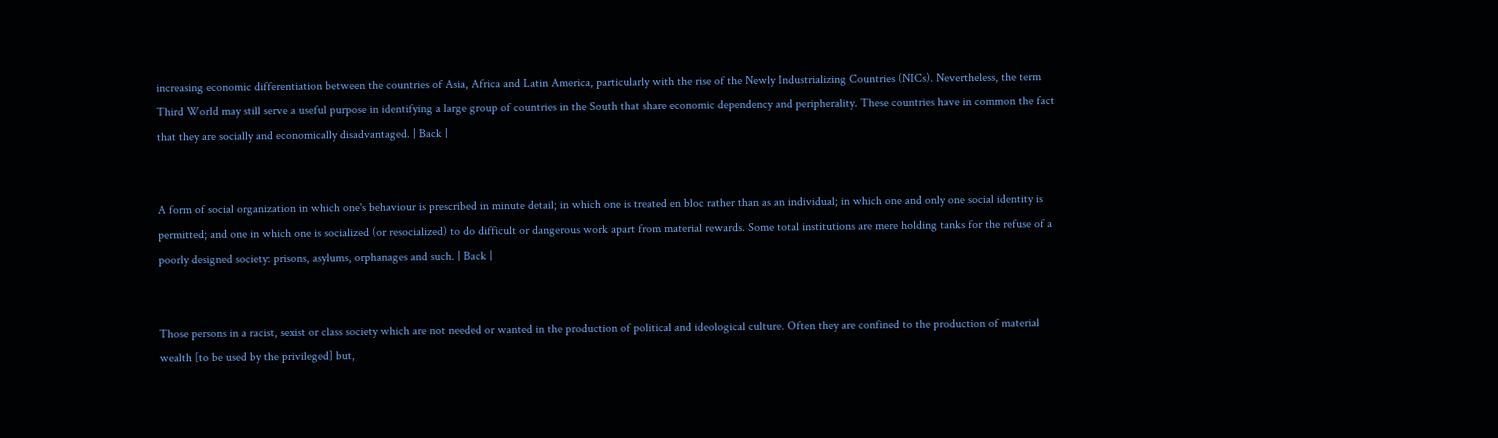increasing economic differentiation between the countries of Asia, Africa and Latin America, particularly with the rise of the Newly Industrializing Countries (NICs). Nevertheless, the term Third World may still serve a useful purpose in identifying a large group of countries in the South that share economic dependency and peripherality. These countries have in common the fact that they are socially and economically disadvantaged. | Back |


A form of social organization in which one's behaviour is prescribed in minute detail; in which one is treated en bloc rather than as an individual; in which one and only one social identity is permitted; and one in which one is socialized (or resocialized) to do difficult or dangerous work apart from material rewards. Some total institutions are mere holding tanks for the refuse of a poorly designed society: prisons, asylums, orphanages and such. | Back |


Those persons in a racist, sexist or class society which are not needed or wanted in the production of political and ideological culture. Often they are confined to the production of material wealth [to be used by the privileged] but,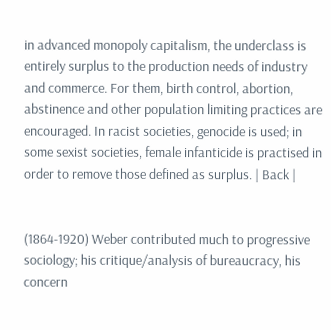in advanced monopoly capitalism, the underclass is entirely surplus to the production needs of industry and commerce. For them, birth control, abortion, abstinence and other population limiting practices are encouraged. In racist societies, genocide is used; in some sexist societies, female infanticide is practised in order to remove those defined as surplus. | Back |


(1864-1920) Weber contributed much to progressive sociology; his critique/analysis of bureaucracy, his concern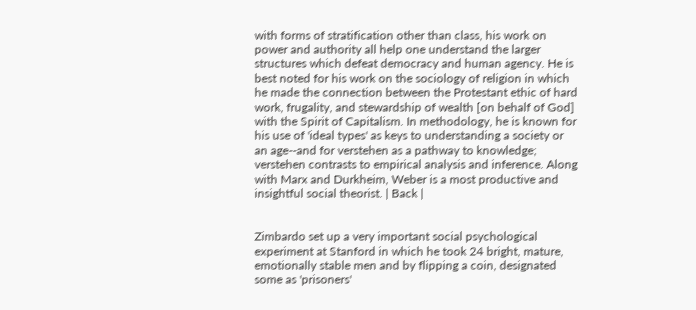with forms of stratification other than class, his work on power and authority all help one understand the larger structures which defeat democracy and human agency. He is best noted for his work on the sociology of religion in which he made the connection between the Protestant ethic of hard work, frugality, and stewardship of wealth [on behalf of God] with the Spirit of Capitalism. In methodology, he is known for his use of 'ideal types' as keys to understanding a society or an age--and for verstehen as a pathway to knowledge; verstehen contrasts to empirical analysis and inference. Along with Marx and Durkheim, Weber is a most productive and insightful social theorist. | Back |


Zimbardo set up a very important social psychological experiment at Stanford in which he took 24 bright, mature, emotionally stable men and by flipping a coin, designated some as 'prisoners'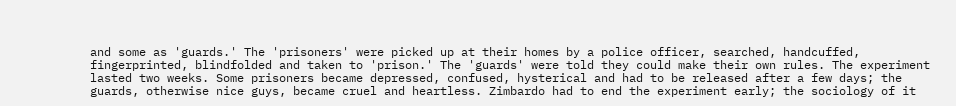and some as 'guards.' The 'prisoners' were picked up at their homes by a police officer, searched, handcuffed, fingerprinted, blindfolded and taken to 'prison.' The 'guards' were told they could make their own rules. The experiment lasted two weeks. Some prisoners became depressed, confused, hysterical and had to be released after a few days; the guards, otherwise nice guys, became cruel and heartless. Zimbardo had to end the experiment early; the sociology of it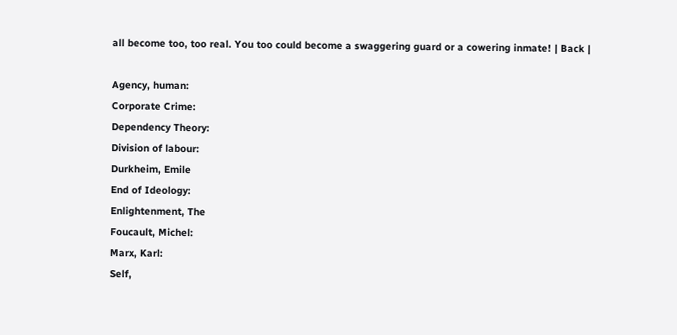all become too, too real. You too could become a swaggering guard or a cowering inmate! | Back |

Agency, human:
Corporate Crime:
Dependency Theory:
Division of labour:
Durkheim, Emile
End of Ideology:
Enlightenment, The
Foucault, Michel:
Marx, Karl:
Self,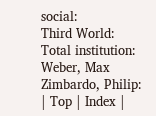social:
Third World:
Total institution:
Weber, Max
Zimbardo, Philip:
| Top | Index |